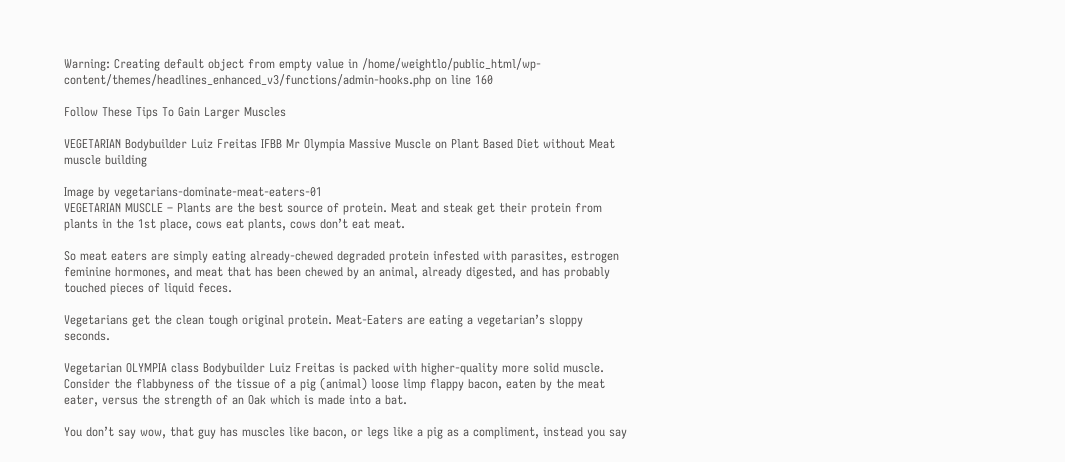Warning: Creating default object from empty value in /home/weightlo/public_html/wp-content/themes/headlines_enhanced_v3/functions/admin-hooks.php on line 160

Follow These Tips To Gain Larger Muscles

VEGETARIAN Bodybuilder Luiz Freitas IFBB Mr Olympia Massive Muscle on Plant Based Diet without Meat
muscle building

Image by vegetarians-dominate-meat-eaters-01
VEGETARIAN MUSCLE – Plants are the best source of protein. Meat and steak get their protein from plants in the 1st place, cows eat plants, cows don’t eat meat.

So meat eaters are simply eating already-chewed degraded protein infested with parasites, estrogen feminine hormones, and meat that has been chewed by an animal, already digested, and has probably touched pieces of liquid feces.

Vegetarians get the clean tough original protein. Meat-Eaters are eating a vegetarian’s sloppy seconds.

Vegetarian OLYMPIA class Bodybuilder Luiz Freitas is packed with higher-quality more solid muscle. Consider the flabbyness of the tissue of a pig (animal) loose limp flappy bacon, eaten by the meat eater, versus the strength of an Oak which is made into a bat.

You don’t say wow, that guy has muscles like bacon, or legs like a pig as a compliment, instead you say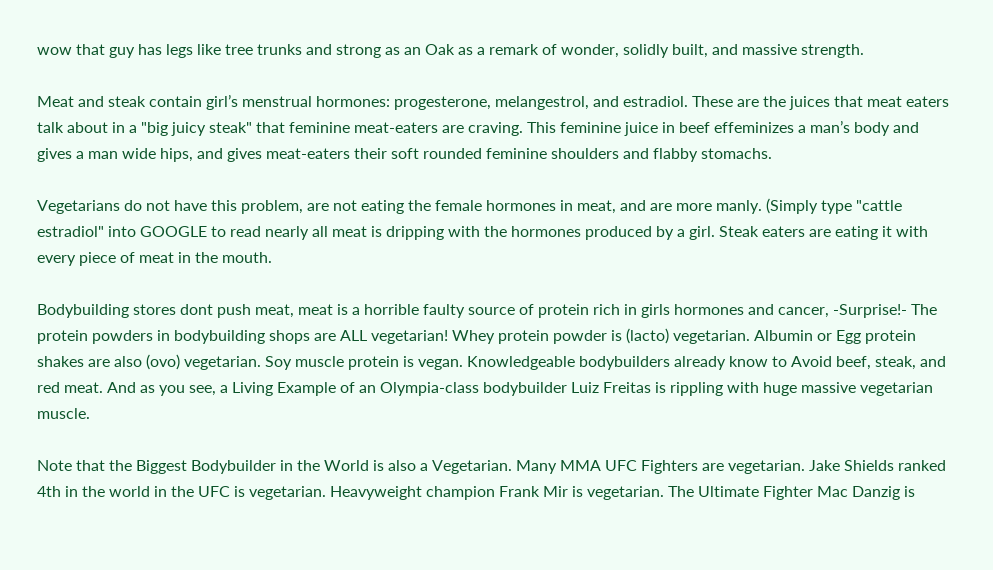wow that guy has legs like tree trunks and strong as an Oak as a remark of wonder, solidly built, and massive strength.

Meat and steak contain girl’s menstrual hormones: progesterone, melangestrol, and estradiol. These are the juices that meat eaters talk about in a "big juicy steak" that feminine meat-eaters are craving. This feminine juice in beef effeminizes a man’s body and gives a man wide hips, and gives meat-eaters their soft rounded feminine shoulders and flabby stomachs.

Vegetarians do not have this problem, are not eating the female hormones in meat, and are more manly. (Simply type "cattle estradiol" into GOOGLE to read nearly all meat is dripping with the hormones produced by a girl. Steak eaters are eating it with every piece of meat in the mouth.

Bodybuilding stores dont push meat, meat is a horrible faulty source of protein rich in girls hormones and cancer, -Surprise!- The protein powders in bodybuilding shops are ALL vegetarian! Whey protein powder is (lacto) vegetarian. Albumin or Egg protein shakes are also (ovo) vegetarian. Soy muscle protein is vegan. Knowledgeable bodybuilders already know to Avoid beef, steak, and red meat. And as you see, a Living Example of an Olympia-class bodybuilder Luiz Freitas is rippling with huge massive vegetarian muscle.

Note that the Biggest Bodybuilder in the World is also a Vegetarian. Many MMA UFC Fighters are vegetarian. Jake Shields ranked 4th in the world in the UFC is vegetarian. Heavyweight champion Frank Mir is vegetarian. The Ultimate Fighter Mac Danzig is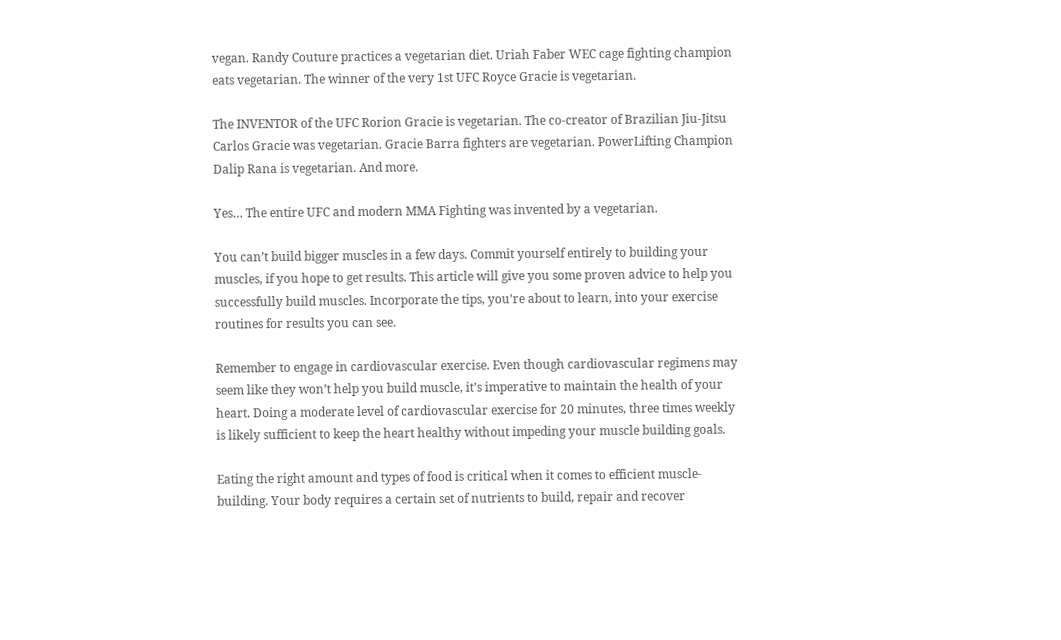vegan. Randy Couture practices a vegetarian diet. Uriah Faber WEC cage fighting champion eats vegetarian. The winner of the very 1st UFC Royce Gracie is vegetarian.

The INVENTOR of the UFC Rorion Gracie is vegetarian. The co-creator of Brazilian Jiu-Jitsu Carlos Gracie was vegetarian. Gracie Barra fighters are vegetarian. PowerLifting Champion Dalip Rana is vegetarian. And more.

Yes… The entire UFC and modern MMA Fighting was invented by a vegetarian.

You can’t build bigger muscles in a few days. Commit yourself entirely to building your muscles, if you hope to get results. This article will give you some proven advice to help you successfully build muscles. Incorporate the tips, you’re about to learn, into your exercise routines for results you can see.

Remember to engage in cardiovascular exercise. Even though cardiovascular regimens may seem like they won’t help you build muscle, it’s imperative to maintain the health of your heart. Doing a moderate level of cardiovascular exercise for 20 minutes, three times weekly is likely sufficient to keep the heart healthy without impeding your muscle building goals.

Eating the right amount and types of food is critical when it comes to efficient muscle-building. Your body requires a certain set of nutrients to build, repair and recover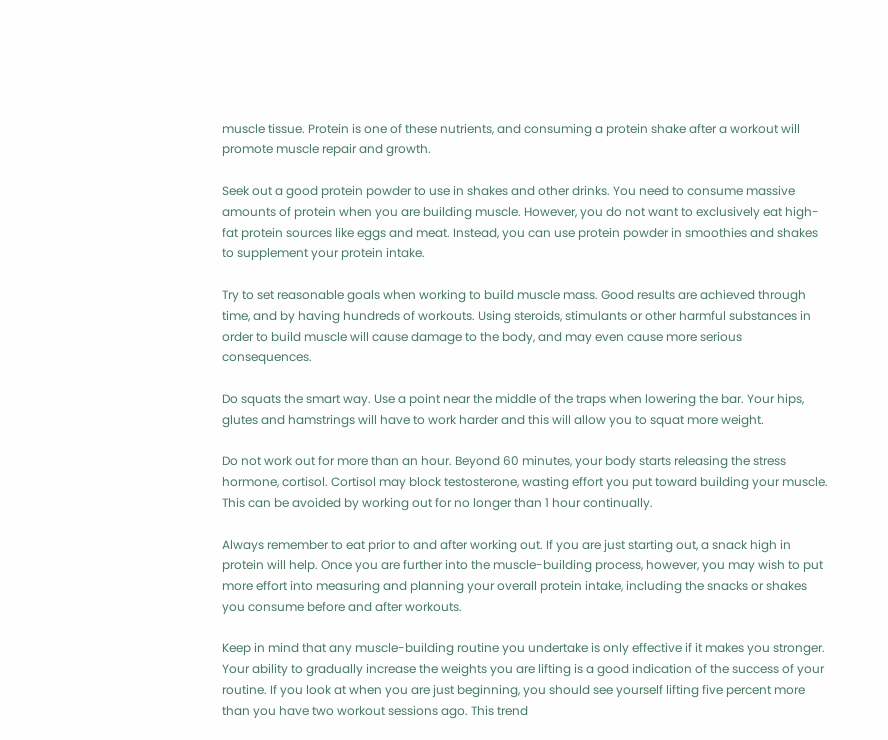muscle tissue. Protein is one of these nutrients, and consuming a protein shake after a workout will promote muscle repair and growth.

Seek out a good protein powder to use in shakes and other drinks. You need to consume massive amounts of protein when you are building muscle. However, you do not want to exclusively eat high-fat protein sources like eggs and meat. Instead, you can use protein powder in smoothies and shakes to supplement your protein intake.

Try to set reasonable goals when working to build muscle mass. Good results are achieved through time, and by having hundreds of workouts. Using steroids, stimulants or other harmful substances in order to build muscle will cause damage to the body, and may even cause more serious consequences.

Do squats the smart way. Use a point near the middle of the traps when lowering the bar. Your hips, glutes and hamstrings will have to work harder and this will allow you to squat more weight.

Do not work out for more than an hour. Beyond 60 minutes, your body starts releasing the stress hormone, cortisol. Cortisol may block testosterone, wasting effort you put toward building your muscle. This can be avoided by working out for no longer than 1 hour continually.

Always remember to eat prior to and after working out. If you are just starting out, a snack high in protein will help. Once you are further into the muscle-building process, however, you may wish to put more effort into measuring and planning your overall protein intake, including the snacks or shakes you consume before and after workouts.

Keep in mind that any muscle-building routine you undertake is only effective if it makes you stronger. Your ability to gradually increase the weights you are lifting is a good indication of the success of your routine. If you look at when you are just beginning, you should see yourself lifting five percent more than you have two workout sessions ago. This trend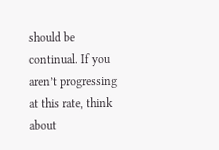should be continual. If you aren’t progressing at this rate, think about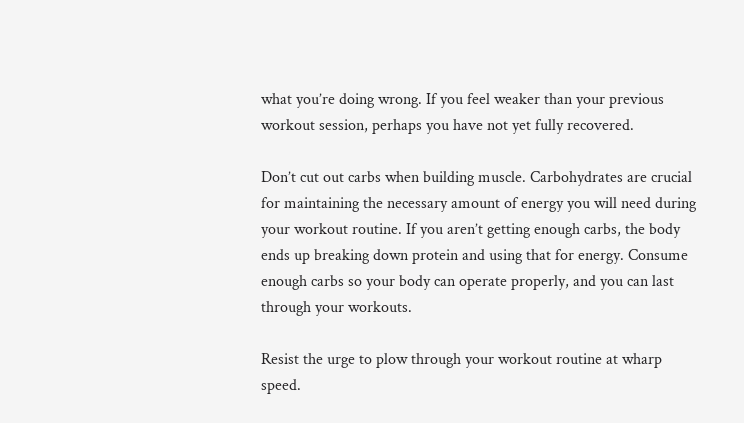what you’re doing wrong. If you feel weaker than your previous workout session, perhaps you have not yet fully recovered.

Don’t cut out carbs when building muscle. Carbohydrates are crucial for maintaining the necessary amount of energy you will need during your workout routine. If you aren’t getting enough carbs, the body ends up breaking down protein and using that for energy. Consume enough carbs so your body can operate properly, and you can last through your workouts.

Resist the urge to plow through your workout routine at wharp speed.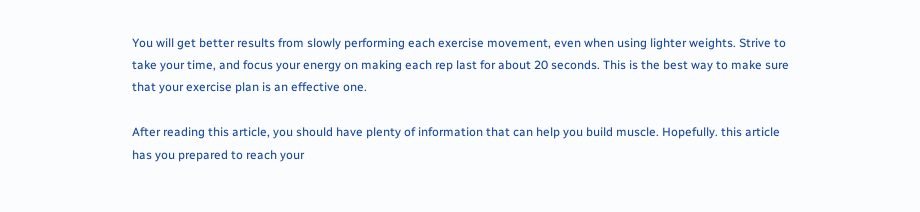You will get better results from slowly performing each exercise movement, even when using lighter weights. Strive to take your time, and focus your energy on making each rep last for about 20 seconds. This is the best way to make sure that your exercise plan is an effective one.

After reading this article, you should have plenty of information that can help you build muscle. Hopefully. this article has you prepared to reach your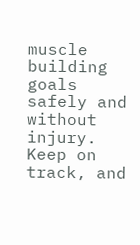muscle building goals safely and without injury. Keep on track, and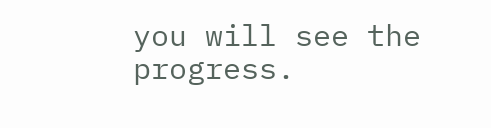you will see the progress.